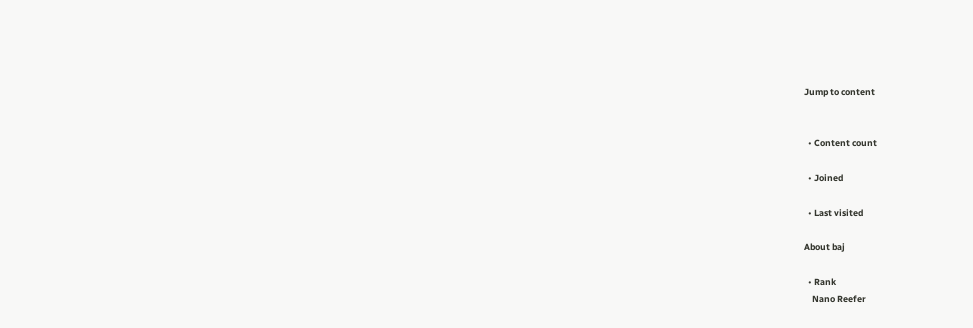Jump to content


  • Content count

  • Joined

  • Last visited

About baj

  • Rank
    Nano Reefer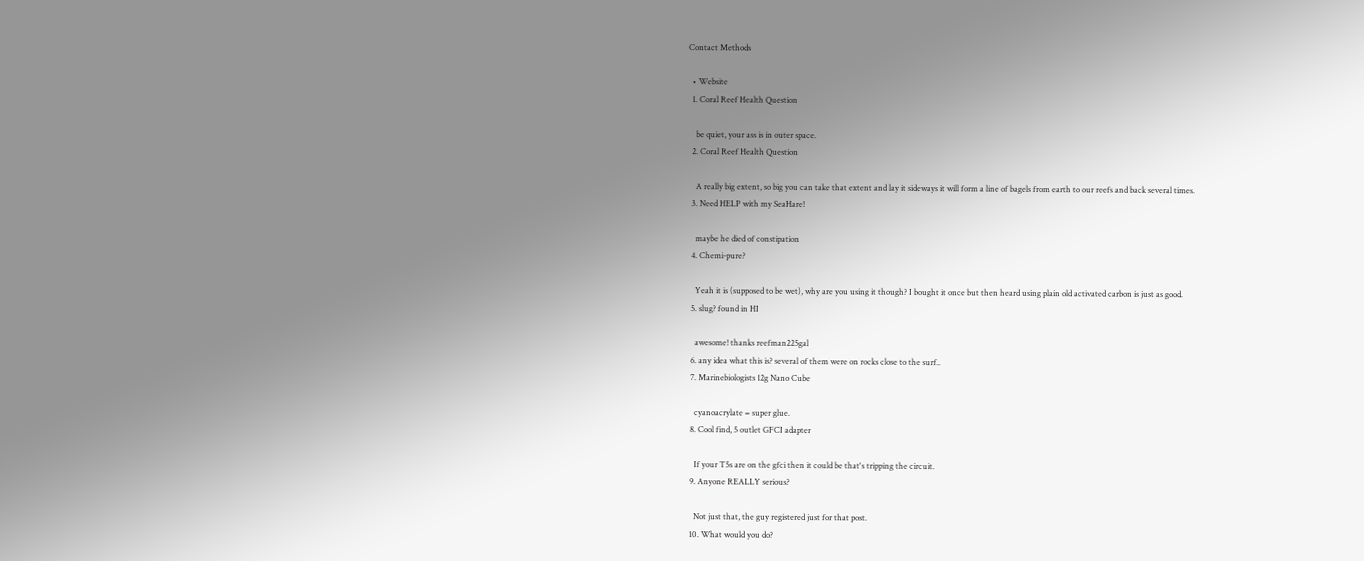Contact Methods

  • Website
  1. Coral Reef Health Question

    be quiet, your ass is in outer space.
  2. Coral Reef Health Question

    A really big extent, so big you can take that extent and lay it sideways it will form a line of bagels from earth to our reefs and back several times.
  3. Need HELP with my SeaHare!

    maybe he died of constipation
  4. Chemi-pure?

    Yeah it is (supposed to be wet), why are you using it though? I bought it once but then heard using plain old activated carbon is just as good.
  5. slug? found in HI

    awesome! thanks reefman225gal
  6. any idea what this is? several of them were on rocks close to the surf..
  7. Marinebiologists 12g Nano Cube

    cyanoacrylate = super glue.
  8. Cool find, 5 outlet GFCI adapter

    If your T5s are on the gfci then it could be that's tripping the circuit.
  9. Anyone REALLY serious?

    Not just that, the guy registered just for that post.
  10. What would you do?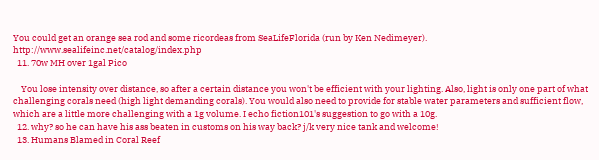You could get an orange sea rod and some ricordeas from SeaLifeFlorida (run by Ken Nedimeyer). http://www.sealifeinc.net/catalog/index.php
  11. 70w MH over 1gal Pico

    You lose intensity over distance, so after a certain distance you won't be efficient with your lighting. Also, light is only one part of what challenging corals need (high light demanding corals). You would also need to provide for stable water parameters and sufficient flow, which are a little more challenging with a 1g volume. I echo fiction101's suggestion to go with a 10g.
  12. why? so he can have his ass beaten in customs on his way back? j/k very nice tank and welcome!
  13. Humans Blamed in Coral Reef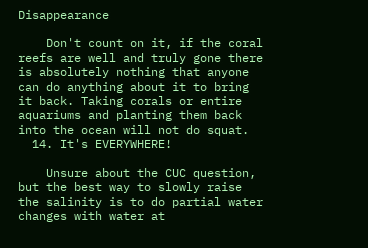Disappearance

    Don't count on it, if the coral reefs are well and truly gone there is absolutely nothing that anyone can do anything about it to bring it back. Taking corals or entire aquariums and planting them back into the ocean will not do squat.
  14. It's EVERYWHERE!

    Unsure about the CUC question, but the best way to slowly raise the salinity is to do partial water changes with water at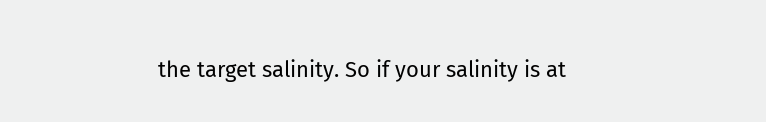the target salinity. So if your salinity is at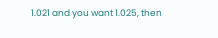1.021 and you want 1.025, then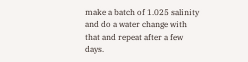make a batch of 1.025 salinity and do a water change with that and repeat after a few days.